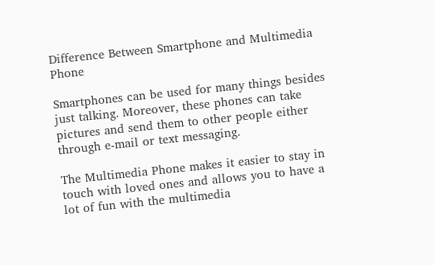Difference Between Smartphone and Multimedia Phone

Smartphones can be used for many things besides just talking. Moreover, these phones can take pictures and send them to other people either through e-mail or text messaging.

The Multimedia Phone makes it easier to stay in touch with loved ones and allows you to have a lot of fun with the multimedia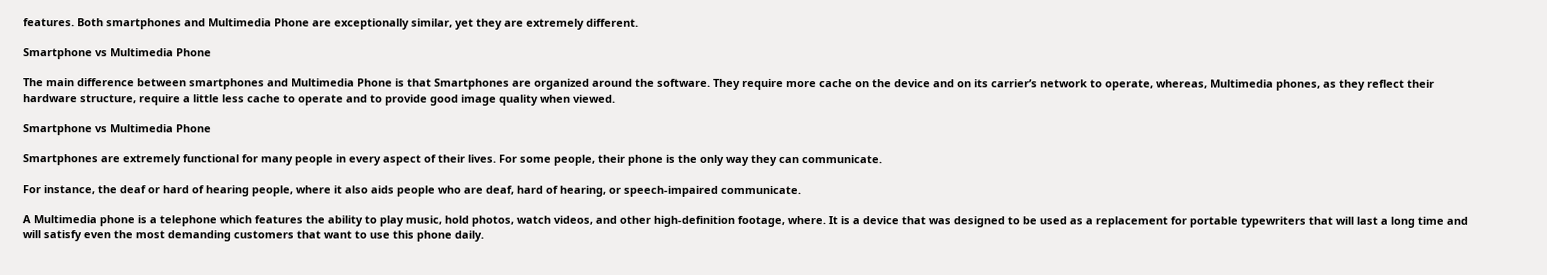features. Both smartphones and Multimedia Phone are exceptionally similar, yet they are extremely different.

Smartphone vs Multimedia Phone

The main difference between smartphones and Multimedia Phone is that Smartphones are organized around the software. They require more cache on the device and on its carrier’s network to operate, whereas, Multimedia phones, as they reflect their hardware structure, require a little less cache to operate and to provide good image quality when viewed.

Smartphone vs Multimedia Phone

Smartphones are extremely functional for many people in every aspect of their lives. For some people, their phone is the only way they can communicate.

For instance, the deaf or hard of hearing people, where it also aids people who are deaf, hard of hearing, or speech-impaired communicate.

A Multimedia phone is a telephone which features the ability to play music, hold photos, watch videos, and other high-definition footage, where. It is a device that was designed to be used as a replacement for portable typewriters that will last a long time and will satisfy even the most demanding customers that want to use this phone daily.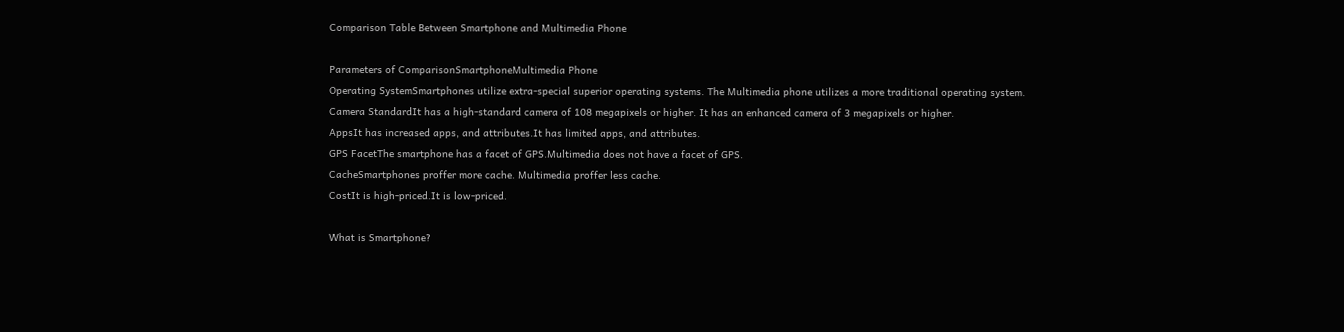Comparison Table Between Smartphone and Multimedia Phone

Parameters of ComparisonSmartphoneMultimedia Phone
Operating SystemSmartphones utilize extra-special superior operating systems. The Multimedia phone utilizes a more traditional operating system.
Camera StandardIt has a high-standard camera of 108 megapixels or higher. It has an enhanced camera of 3 megapixels or higher.
AppsIt has increased apps, and attributes.It has limited apps, and attributes.
GPS FacetThe smartphone has a facet of GPS.Multimedia does not have a facet of GPS.
CacheSmartphones proffer more cache. Multimedia proffer less cache.
CostIt is high-priced.It is low-priced.

What is Smartphone?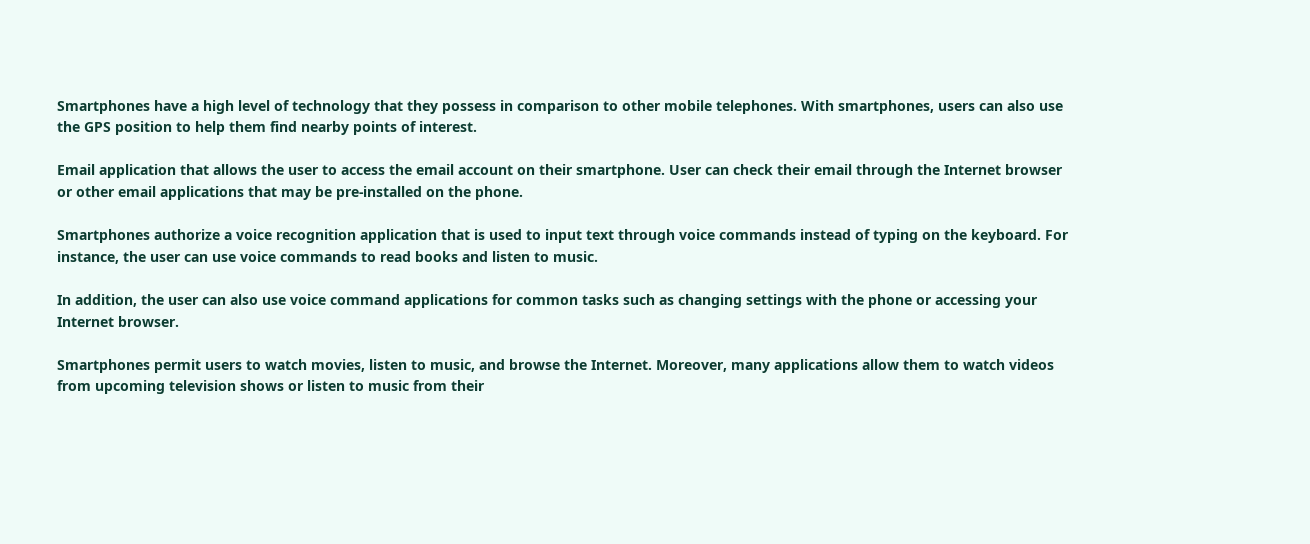Smartphones have a high level of technology that they possess in comparison to other mobile telephones. With smartphones, users can also use the GPS position to help them find nearby points of interest.

Email application that allows the user to access the email account on their smartphone. User can check their email through the Internet browser or other email applications that may be pre-installed on the phone.

Smartphones authorize a voice recognition application that is used to input text through voice commands instead of typing on the keyboard. For instance, the user can use voice commands to read books and listen to music.

In addition, the user can also use voice command applications for common tasks such as changing settings with the phone or accessing your Internet browser.

Smartphones permit users to watch movies, listen to music, and browse the Internet. Moreover, many applications allow them to watch videos from upcoming television shows or listen to music from their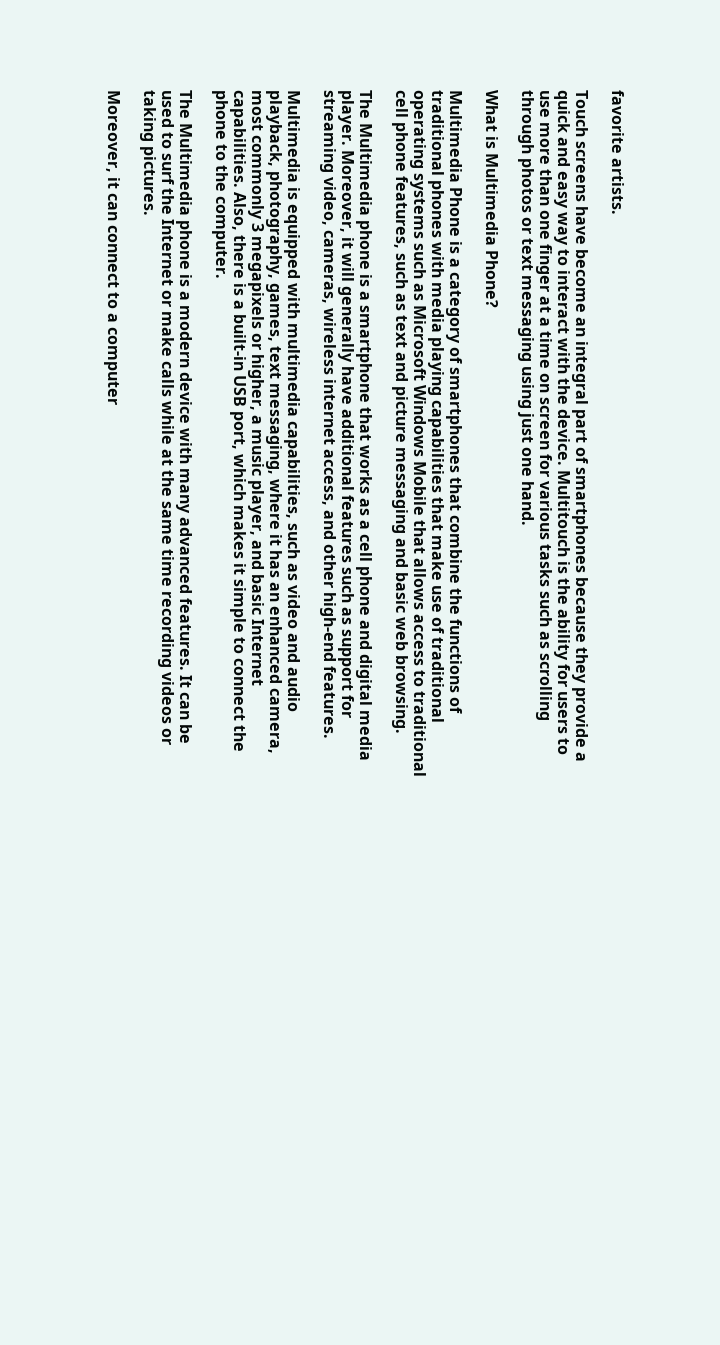favorite artists.

Touch screens have become an integral part of smartphones because they provide a quick and easy way to interact with the device. Multitouch is the ability for users to use more than one finger at a time on screen for various tasks such as scrolling through photos or text messaging using just one hand.

What is Multimedia Phone?

Multimedia Phone is a category of smartphones that combine the functions of traditional phones with media playing capabilities that make use of traditional operating systems such as Microsoft Windows Mobile that allows access to traditional cell phone features, such as text and picture messaging and basic web browsing.

The Multimedia phone is a smartphone that works as a cell phone and digital media player. Moreover, it will generally have additional features such as support for streaming video, cameras, wireless internet access, and other high-end features.

Multimedia is equipped with multimedia capabilities, such as video and audio playback, photography, games, text messaging, where it has an enhanced camera, most commonly 3 megapixels or higher, a music player, and basic Internet capabilities. Also, there is a built-in USB port, which makes it simple to connect the phone to the computer.

The Multimedia phone is a modern device with many advanced features. It can be used to surf the Internet or make calls while at the same time recording videos or taking pictures.

Moreover, it can connect to a computer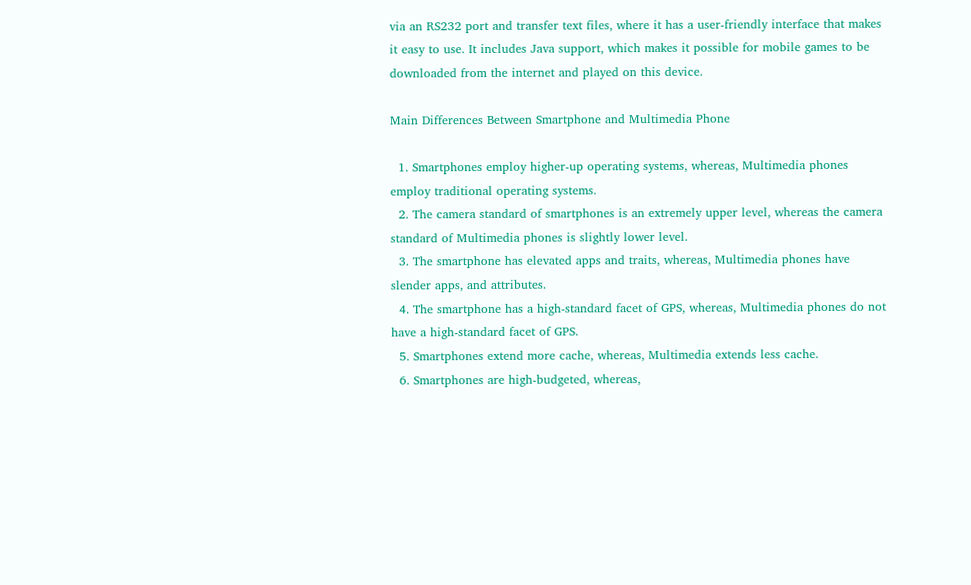via an RS232 port and transfer text files, where it has a user-friendly interface that makes it easy to use. It includes Java support, which makes it possible for mobile games to be downloaded from the internet and played on this device.

Main Differences Between Smartphone and Multimedia Phone

  1. Smartphones employ higher-up operating systems, whereas, Multimedia phones employ traditional operating systems.
  2. The camera standard of smartphones is an extremely upper level, whereas the camera standard of Multimedia phones is slightly lower level.
  3. The smartphone has elevated apps and traits, whereas, Multimedia phones have slender apps, and attributes.
  4. The smartphone has a high-standard facet of GPS, whereas, Multimedia phones do not have a high-standard facet of GPS.
  5. Smartphones extend more cache, whereas, Multimedia extends less cache.
  6. Smartphones are high-budgeted, whereas,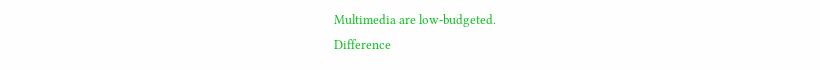Multimedia are low-budgeted.
Difference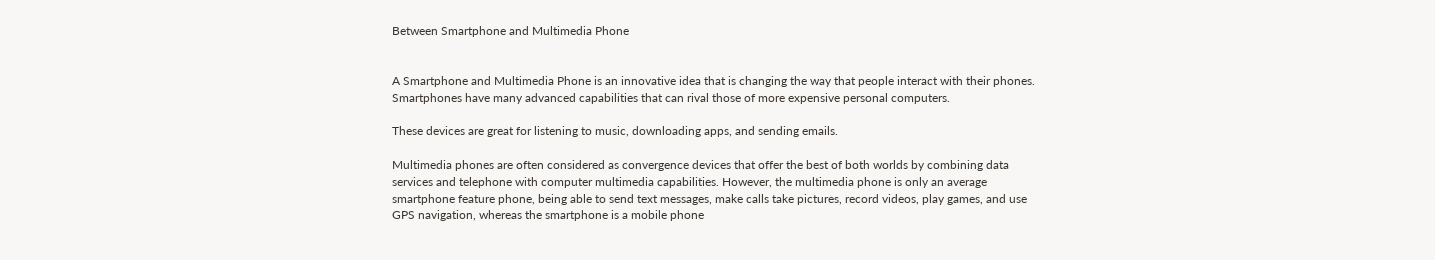Between Smartphone and Multimedia Phone


A Smartphone and Multimedia Phone is an innovative idea that is changing the way that people interact with their phones. Smartphones have many advanced capabilities that can rival those of more expensive personal computers.

These devices are great for listening to music, downloading apps, and sending emails.

Multimedia phones are often considered as convergence devices that offer the best of both worlds by combining data services and telephone with computer multimedia capabilities. However, the multimedia phone is only an average smartphone feature phone, being able to send text messages, make calls take pictures, record videos, play games, and use GPS navigation, whereas the smartphone is a mobile phone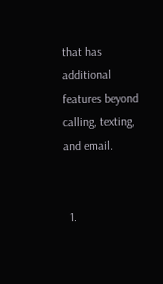that has additional features beyond calling, texting, and email.


  1.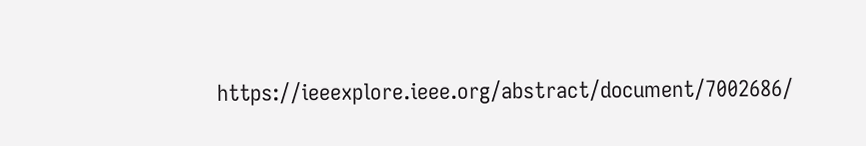https://ieeexplore.ieee.org/abstract/document/7002686/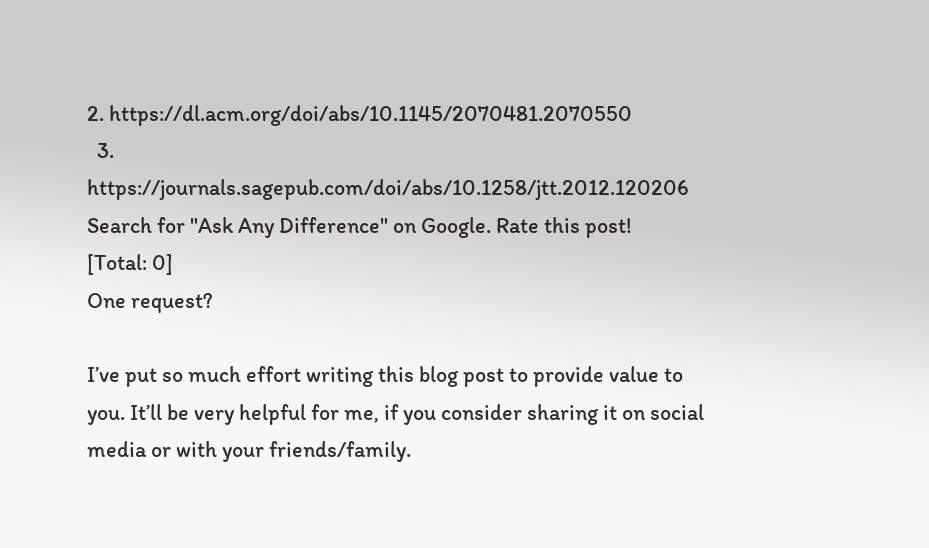2. https://dl.acm.org/doi/abs/10.1145/2070481.2070550
  3. https://journals.sagepub.com/doi/abs/10.1258/jtt.2012.120206
Search for "Ask Any Difference" on Google. Rate this post!
[Total: 0]
One request?

I’ve put so much effort writing this blog post to provide value to you. It’ll be very helpful for me, if you consider sharing it on social media or with your friends/family.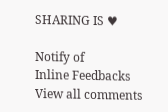SHARING IS ♥

Notify of
Inline Feedbacks
View all comments